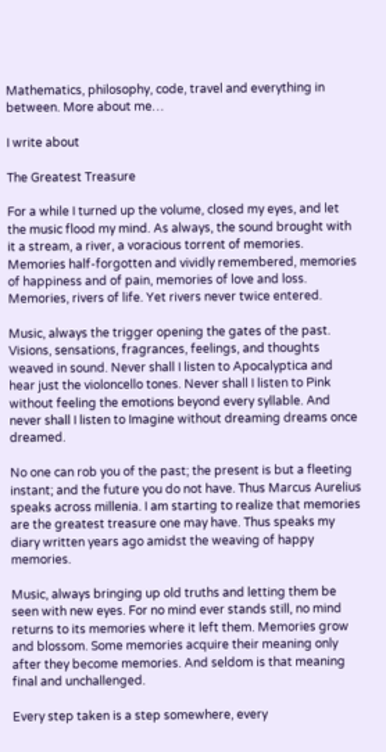Mathematics, philosophy, code, travel and everything in between. More about me…

I write about

The Greatest Treasure

For a while I turned up the volume, closed my eyes, and let the music flood my mind. As always, the sound brought with it a stream, a river, a voracious torrent of memories. Memories half-forgotten and vividly remembered, memories of happiness and of pain, memories of love and loss. Memories, rivers of life. Yet rivers never twice entered.

Music, always the trigger opening the gates of the past. Visions, sensations, fragrances, feelings, and thoughts weaved in sound. Never shall I listen to Apocalyptica and hear just the violoncello tones. Never shall I listen to Pink without feeling the emotions beyond every syllable. And never shall I listen to Imagine without dreaming dreams once dreamed.

No one can rob you of the past; the present is but a fleeting instant; and the future you do not have. Thus Marcus Aurelius speaks across millenia. I am starting to realize that memories are the greatest treasure one may have. Thus speaks my diary written years ago amidst the weaving of happy memories.

Music, always bringing up old truths and letting them be seen with new eyes. For no mind ever stands still, no mind returns to its memories where it left them. Memories grow and blossom. Some memories acquire their meaning only after they become memories. And seldom is that meaning final and unchallenged.

Every step taken is a step somewhere, every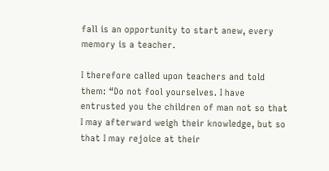fall is an opportunity to start anew, every memory is a teacher.

I therefore called upon teachers and told them: “Do not fool yourselves. I have entrusted you the children of man not so that I may afterward weigh their knowledge, but so that I may rejoice at their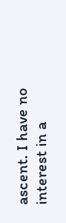ascent. I have no interest in a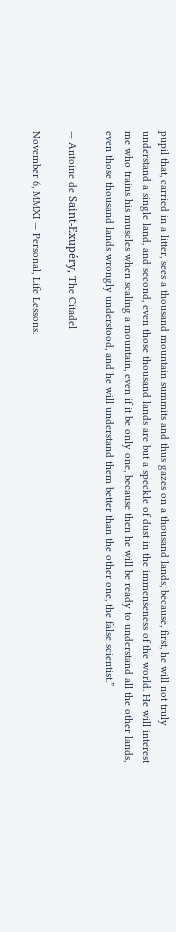pupil that, carried in a litter, sees a thousand mountain summits and thus gazes on a thousand lands, because, first, he will not truly understand a single land, and second, even those thousand lands are but a speckle of dust in the immenseness of the world. He will interest me who trains his muscles when scaling a mountain, even if it be only one, because then he will be ready to understand all the other lands, even those thousand lands wrongly understood, and he will understand them better than the other one, the false scientist.”

— Antoine de Saint-Exupéry, The Citadel

November 6, MMXI — Personal, Life Lessons.